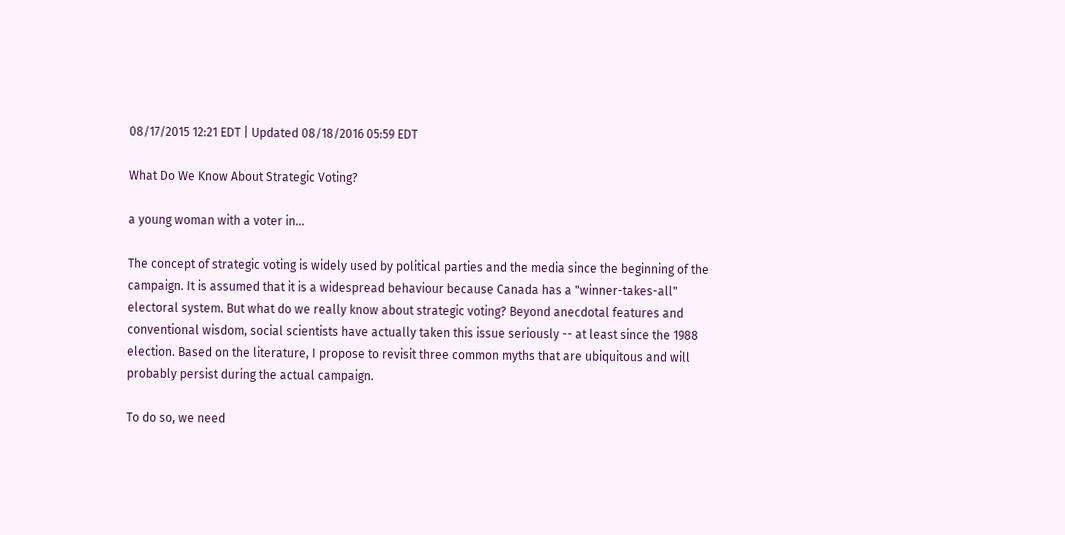08/17/2015 12:21 EDT | Updated 08/18/2016 05:59 EDT

What Do We Know About Strategic Voting?

a young woman with a voter in...

The concept of strategic voting is widely used by political parties and the media since the beginning of the campaign. It is assumed that it is a widespread behaviour because Canada has a "winner-takes-all" electoral system. But what do we really know about strategic voting? Beyond anecdotal features and conventional wisdom, social scientists have actually taken this issue seriously -- at least since the 1988 election. Based on the literature, I propose to revisit three common myths that are ubiquitous and will probably persist during the actual campaign.

To do so, we need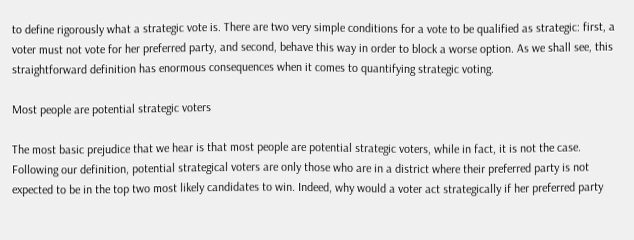to define rigorously what a strategic vote is. There are two very simple conditions for a vote to be qualified as strategic: first, a voter must not vote for her preferred party, and second, behave this way in order to block a worse option. As we shall see, this straightforward definition has enormous consequences when it comes to quantifying strategic voting.

Most people are potential strategic voters

The most basic prejudice that we hear is that most people are potential strategic voters, while in fact, it is not the case. Following our definition, potential strategical voters are only those who are in a district where their preferred party is not expected to be in the top two most likely candidates to win. Indeed, why would a voter act strategically if her preferred party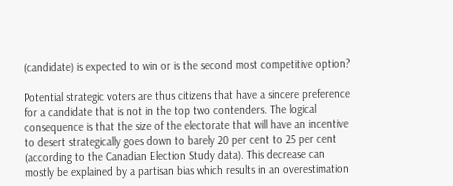(candidate) is expected to win or is the second most competitive option?

Potential strategic voters are thus citizens that have a sincere preference for a candidate that is not in the top two contenders. The logical consequence is that the size of the electorate that will have an incentive to desert strategically goes down to barely 20 per cent to 25 per cent (according to the Canadian Election Study data). This decrease can mostly be explained by a partisan bias which results in an overestimation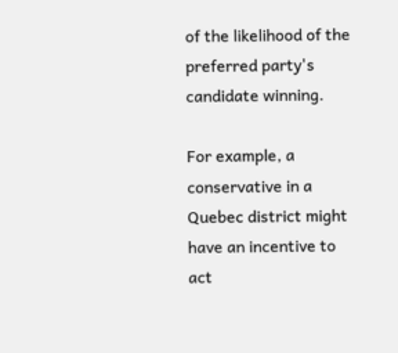of the likelihood of the preferred party's candidate winning.

For example, a conservative in a Quebec district might have an incentive to act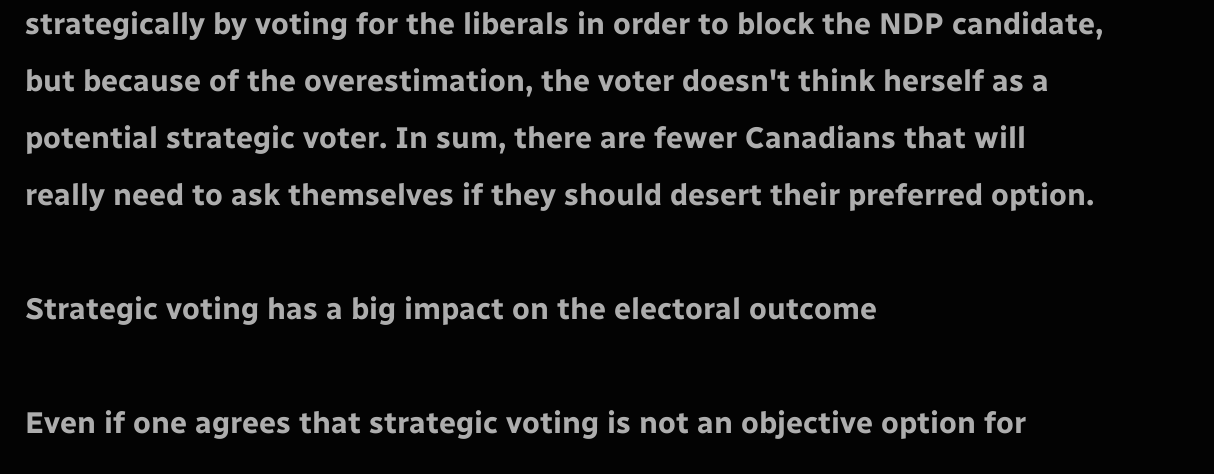strategically by voting for the liberals in order to block the NDP candidate, but because of the overestimation, the voter doesn't think herself as a potential strategic voter. In sum, there are fewer Canadians that will really need to ask themselves if they should desert their preferred option.

Strategic voting has a big impact on the electoral outcome

Even if one agrees that strategic voting is not an objective option for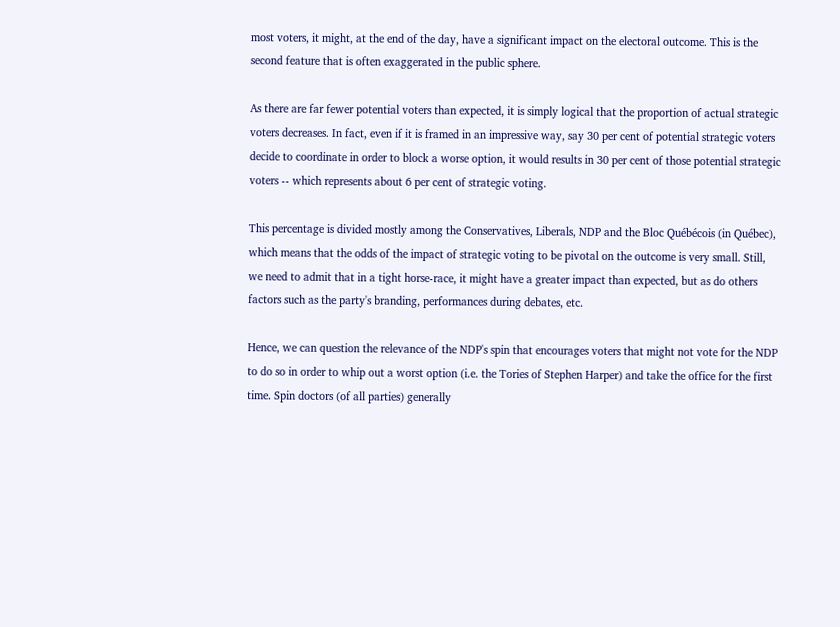most voters, it might, at the end of the day, have a significant impact on the electoral outcome. This is the second feature that is often exaggerated in the public sphere.

As there are far fewer potential voters than expected, it is simply logical that the proportion of actual strategic voters decreases. In fact, even if it is framed in an impressive way, say 30 per cent of potential strategic voters decide to coordinate in order to block a worse option, it would results in 30 per cent of those potential strategic voters -- which represents about 6 per cent of strategic voting.

This percentage is divided mostly among the Conservatives, Liberals, NDP and the Bloc Québécois (in Québec), which means that the odds of the impact of strategic voting to be pivotal on the outcome is very small. Still, we need to admit that in a tight horse-race, it might have a greater impact than expected, but as do others factors such as the party's branding, performances during debates, etc.

Hence, we can question the relevance of the NDP's spin that encourages voters that might not vote for the NDP to do so in order to whip out a worst option (i.e. the Tories of Stephen Harper) and take the office for the first time. Spin doctors (of all parties) generally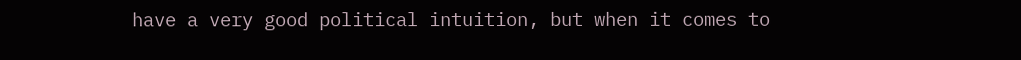have a very good political intuition, but when it comes to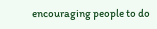encouraging people to do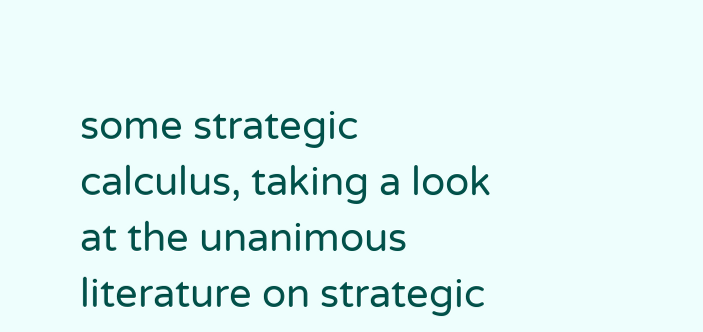some strategic calculus, taking a look at the unanimous literature on strategic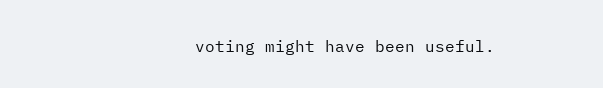voting might have been useful.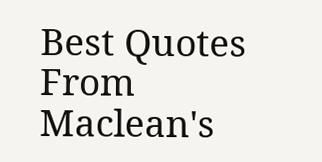Best Quotes From Maclean's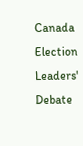Canada Election Leaders' Debate